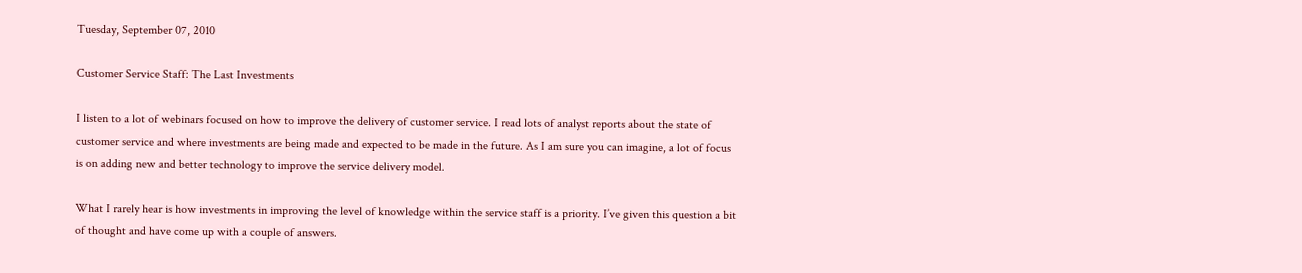Tuesday, September 07, 2010

Customer Service Staff: The Last Investments

I listen to a lot of webinars focused on how to improve the delivery of customer service. I read lots of analyst reports about the state of customer service and where investments are being made and expected to be made in the future. As I am sure you can imagine, a lot of focus is on adding new and better technology to improve the service delivery model.

What I rarely hear is how investments in improving the level of knowledge within the service staff is a priority. I’ve given this question a bit of thought and have come up with a couple of answers.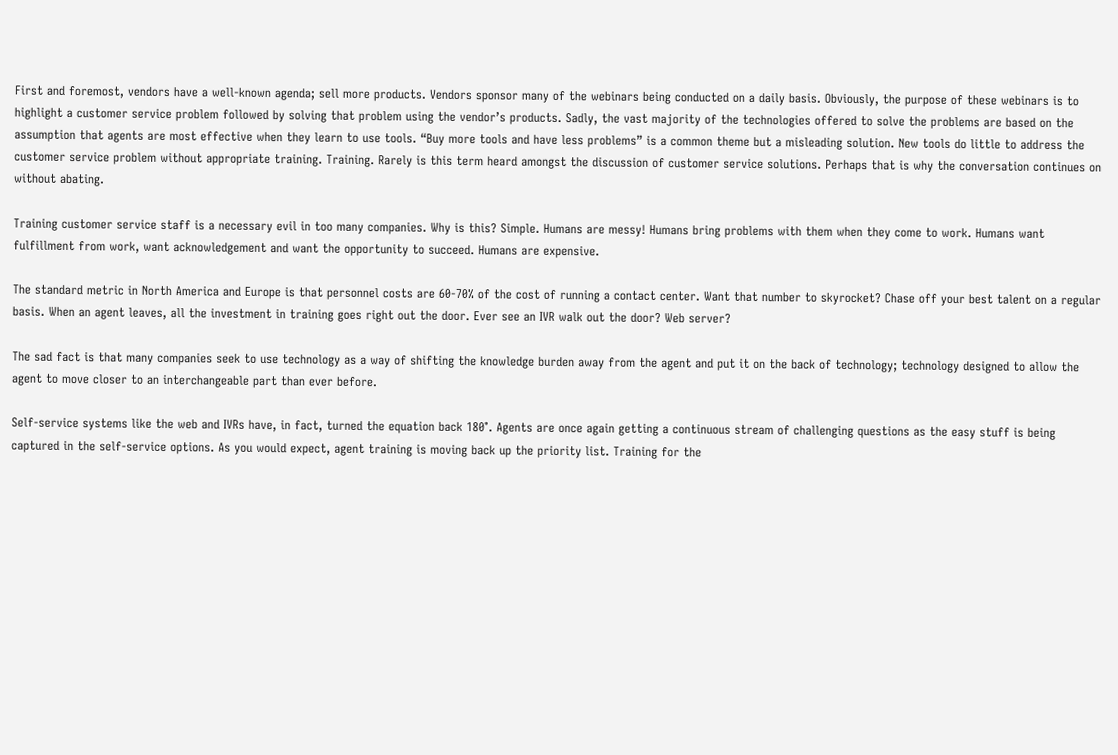First and foremost, vendors have a well-known agenda; sell more products. Vendors sponsor many of the webinars being conducted on a daily basis. Obviously, the purpose of these webinars is to highlight a customer service problem followed by solving that problem using the vendor’s products. Sadly, the vast majority of the technologies offered to solve the problems are based on the assumption that agents are most effective when they learn to use tools. “Buy more tools and have less problems” is a common theme but a misleading solution. New tools do little to address the customer service problem without appropriate training. Training. Rarely is this term heard amongst the discussion of customer service solutions. Perhaps that is why the conversation continues on without abating.

Training customer service staff is a necessary evil in too many companies. Why is this? Simple. Humans are messy! Humans bring problems with them when they come to work. Humans want fulfillment from work, want acknowledgement and want the opportunity to succeed. Humans are expensive.

The standard metric in North America and Europe is that personnel costs are 60-70% of the cost of running a contact center. Want that number to skyrocket? Chase off your best talent on a regular basis. When an agent leaves, all the investment in training goes right out the door. Ever see an IVR walk out the door? Web server?

The sad fact is that many companies seek to use technology as a way of shifting the knowledge burden away from the agent and put it on the back of technology; technology designed to allow the agent to move closer to an interchangeable part than ever before.

Self-service systems like the web and IVRs have, in fact, turned the equation back 180°. Agents are once again getting a continuous stream of challenging questions as the easy stuff is being captured in the self-service options. As you would expect, agent training is moving back up the priority list. Training for the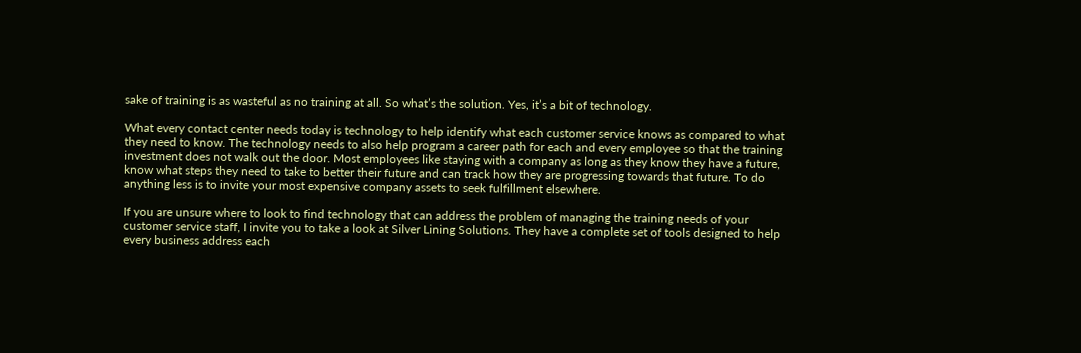sake of training is as wasteful as no training at all. So what’s the solution. Yes, it’s a bit of technology.

What every contact center needs today is technology to help identify what each customer service knows as compared to what they need to know. The technology needs to also help program a career path for each and every employee so that the training investment does not walk out the door. Most employees like staying with a company as long as they know they have a future, know what steps they need to take to better their future and can track how they are progressing towards that future. To do anything less is to invite your most expensive company assets to seek fulfillment elsewhere.

If you are unsure where to look to find technology that can address the problem of managing the training needs of your customer service staff, I invite you to take a look at Silver Lining Solutions. They have a complete set of tools designed to help every business address each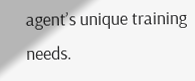agent’s unique training needs.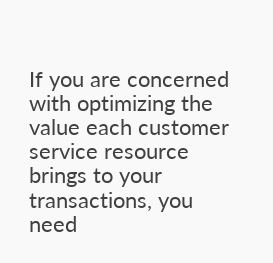If you are concerned with optimizing the value each customer service resource brings to your transactions, you need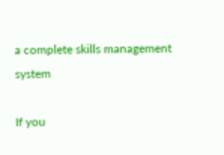a complete skills management system

If you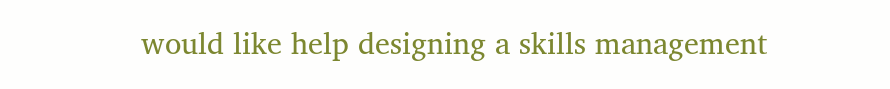would like help designing a skills management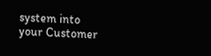system into your Customer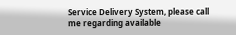Service Delivery System, please call me regarding available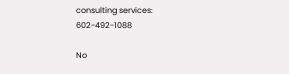consulting services: 602-492-1088

No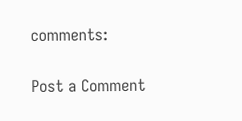comments:

Post a Comment